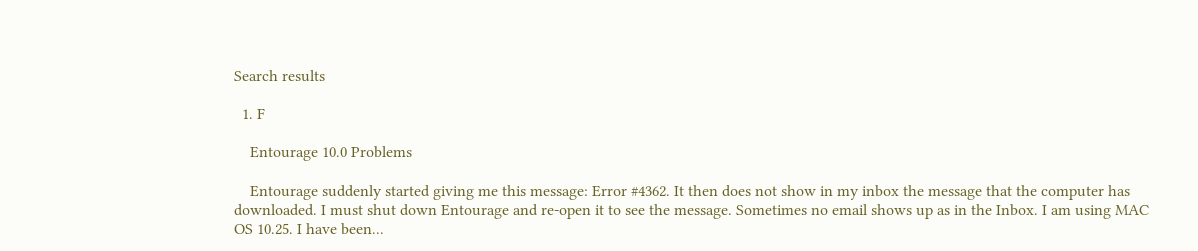Search results

  1. F

    Entourage 10.0 Problems

    Entourage suddenly started giving me this message: Error #4362. It then does not show in my inbox the message that the computer has downloaded. I must shut down Entourage and re-open it to see the message. Sometimes no email shows up as in the Inbox. I am using MAC OS 10.25. I have been...